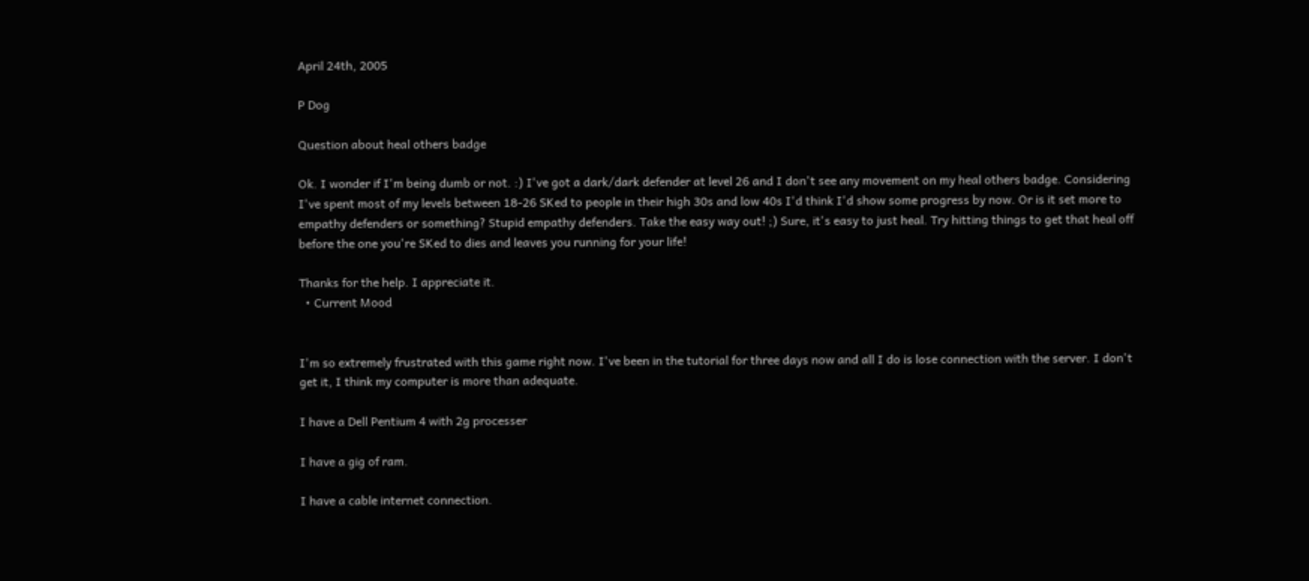April 24th, 2005

P Dog

Question about heal others badge

Ok. I wonder if I'm being dumb or not. :) I've got a dark/dark defender at level 26 and I don't see any movement on my heal others badge. Considering I've spent most of my levels between 18-26 SKed to people in their high 30s and low 40s I'd think I'd show some progress by now. Or is it set more to empathy defenders or something? Stupid empathy defenders. Take the easy way out! ;) Sure, it's easy to just heal. Try hitting things to get that heal off before the one you're SKed to dies and leaves you running for your life!

Thanks for the help. I appreciate it.
  • Current Mood


I'm so extremely frustrated with this game right now. I've been in the tutorial for three days now and all I do is lose connection with the server. I don't get it, I think my computer is more than adequate.

I have a Dell Pentium 4 with 2g processer

I have a gig of ram.

I have a cable internet connection.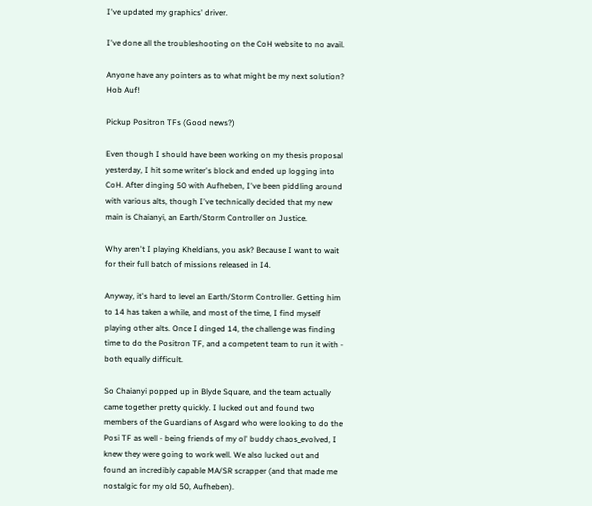I've updated my graphics' driver.

I've done all the troubleshooting on the CoH website to no avail.

Anyone have any pointers as to what might be my next solution?
Hob Auf!

Pickup Positron TFs (Good news?)

Even though I should have been working on my thesis proposal yesterday, I hit some writer's block and ended up logging into CoH. After dinging 50 with Aufheben, I've been piddling around with various alts, though I've technically decided that my new main is Chaianyi, an Earth/Storm Controller on Justice.

Why aren't I playing Kheldians, you ask? Because I want to wait for their full batch of missions released in I4.

Anyway, it's hard to level an Earth/Storm Controller. Getting him to 14 has taken a while, and most of the time, I find myself playing other alts. Once I dinged 14, the challenge was finding time to do the Positron TF, and a competent team to run it with - both equally difficult.

So Chaianyi popped up in Blyde Square, and the team actually came together pretty quickly. I lucked out and found two members of the Guardians of Asgard who were looking to do the Posi TF as well - being friends of my ol' buddy chaos_evolved, I knew they were going to work well. We also lucked out and found an incredibly capable MA/SR scrapper (and that made me nostalgic for my old 50, Aufheben).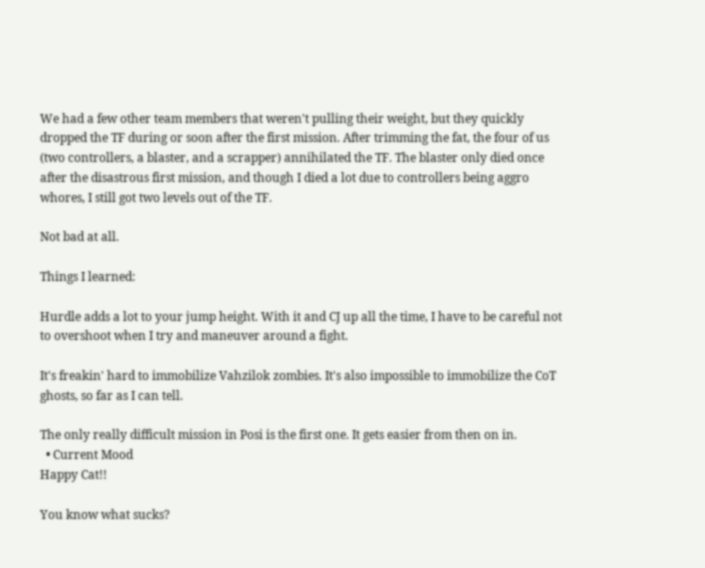We had a few other team members that weren't pulling their weight, but they quickly dropped the TF during or soon after the first mission. After trimming the fat, the four of us (two controllers, a blaster, and a scrapper) annihilated the TF. The blaster only died once after the disastrous first mission, and though I died a lot due to controllers being aggro whores, I still got two levels out of the TF.

Not bad at all.

Things I learned:

Hurdle adds a lot to your jump height. With it and CJ up all the time, I have to be careful not to overshoot when I try and maneuver around a fight.

It's freakin' hard to immobilize Vahzilok zombies. It's also impossible to immobilize the CoT ghosts, so far as I can tell.

The only really difficult mission in Posi is the first one. It gets easier from then on in.
  • Current Mood
Happy Cat!!

You know what sucks?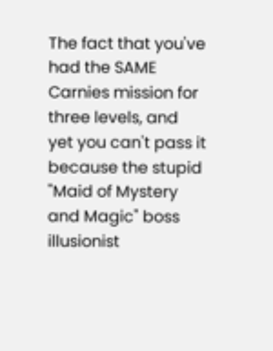The fact that you've had the SAME Carnies mission for three levels, and yet you can't pass it because the stupid "Maid of Mystery and Magic" boss illusionist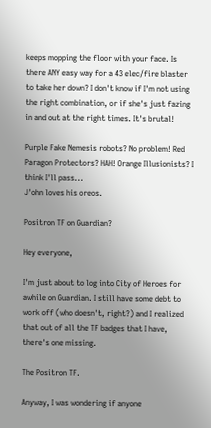keeps mopping the floor with your face. Is there ANY easy way for a 43 elec/fire blaster to take her down? I don't know if I'm not using the right combination, or if she's just fazing in and out at the right times. It's brutal!

Purple Fake Nemesis robots? No problem! Red Paragon Protectors? HAH! Orange Illusionists? I think I'll pass...
J'ohn loves his oreos.

Positron TF on Guardian?

Hey everyone,

I'm just about to log into City of Heroes for awhile on Guardian. I still have some debt to work off (who doesn't, right?) and I realized that out of all the TF badges that I have, there's one missing.

The Positron TF.

Anyway, I was wondering if anyone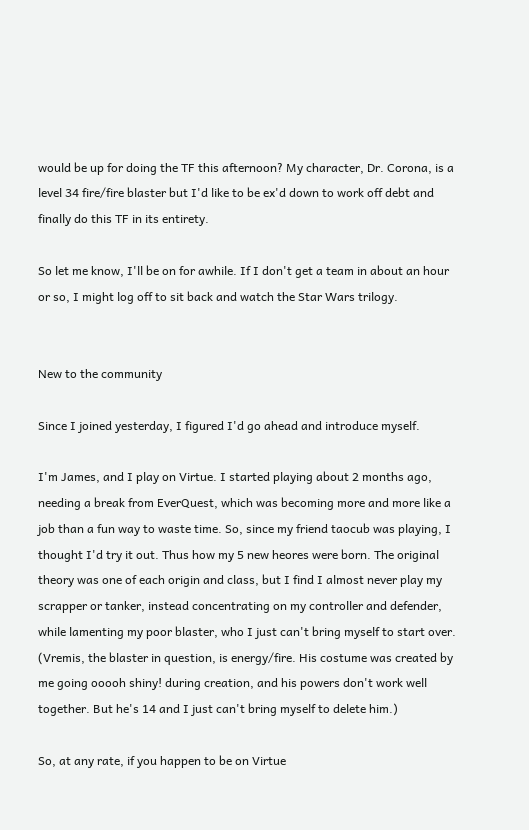would be up for doing the TF this afternoon? My character, Dr. Corona, is a level 34 fire/fire blaster but I'd like to be ex'd down to work off debt and finally do this TF in its entirety.

So let me know, I'll be on for awhile. If I don't get a team in about an hour or so, I might log off to sit back and watch the Star Wars trilogy.


New to the community

Since I joined yesterday, I figured I'd go ahead and introduce myself.

I'm James, and I play on Virtue. I started playing about 2 months ago, needing a break from EverQuest, which was becoming more and more like a job than a fun way to waste time. So, since my friend taocub was playing, I thought I'd try it out. Thus how my 5 new heores were born. The original theory was one of each origin and class, but I find I almost never play my scrapper or tanker, instead concentrating on my controller and defender, while lamenting my poor blaster, who I just can't bring myself to start over. (Vremis, the blaster in question, is energy/fire. His costume was created by me going ooooh shiny! during creation, and his powers don't work well together. But he's 14 and I just can't bring myself to delete him.)

So, at any rate, if you happen to be on Virtue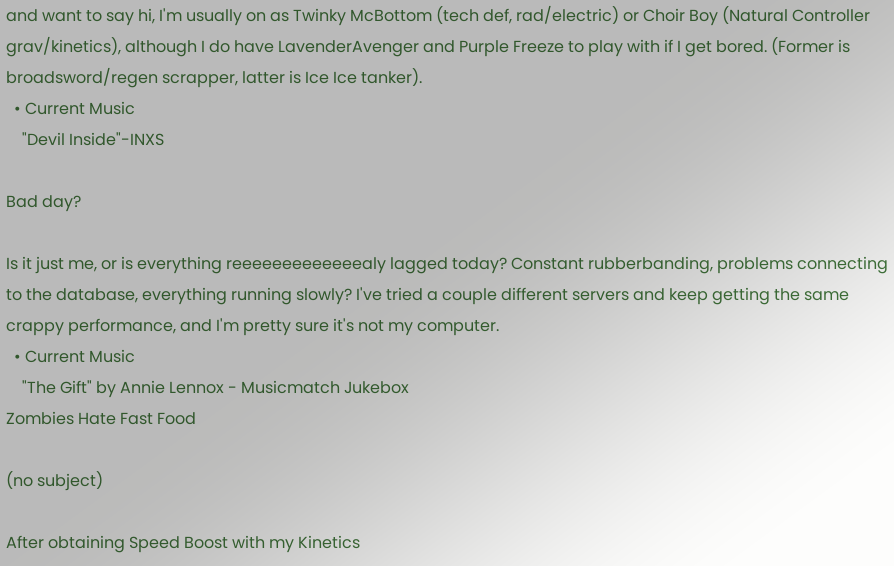and want to say hi, I'm usually on as Twinky McBottom (tech def, rad/electric) or Choir Boy (Natural Controller grav/kinetics), although I do have LavenderAvenger and Purple Freeze to play with if I get bored. (Former is broadsword/regen scrapper, latter is Ice Ice tanker).
  • Current Music
    "Devil Inside"-INXS

Bad day?

Is it just me, or is everything reeeeeeeeeeeeealy lagged today? Constant rubberbanding, problems connecting to the database, everything running slowly? I've tried a couple different servers and keep getting the same crappy performance, and I'm pretty sure it's not my computer.
  • Current Music
    "The Gift" by Annie Lennox - Musicmatch Jukebox
Zombies Hate Fast Food

(no subject)

After obtaining Speed Boost with my Kinetics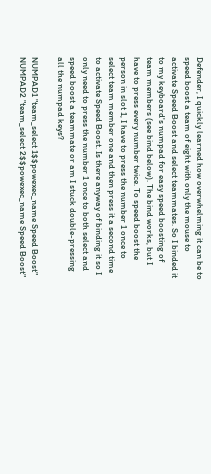Defender, I quickly learned how overwhelming it can be to speed boost a team of eight with only the mouse to activate Speed Boost and select teammates. So I binded it to my keyboard's numpad for easy speed boosting of team members (see bind below). The bind works, but I have to press every number twice. To speed boost the person in slot 1, I have to press the number 1 once to select team member one and then press it a second time to activate Speed Boost. Is there anyway of binding it so I only need to press the number 1 once to both select and speed boost a teammate or am I stuck double-pressing all the numpad keys?

NUMPAD1 "team_select 1$$powexec_name Speed Boost"
NUMPAD2 "team_select 2$$powexec_name Speed Boost"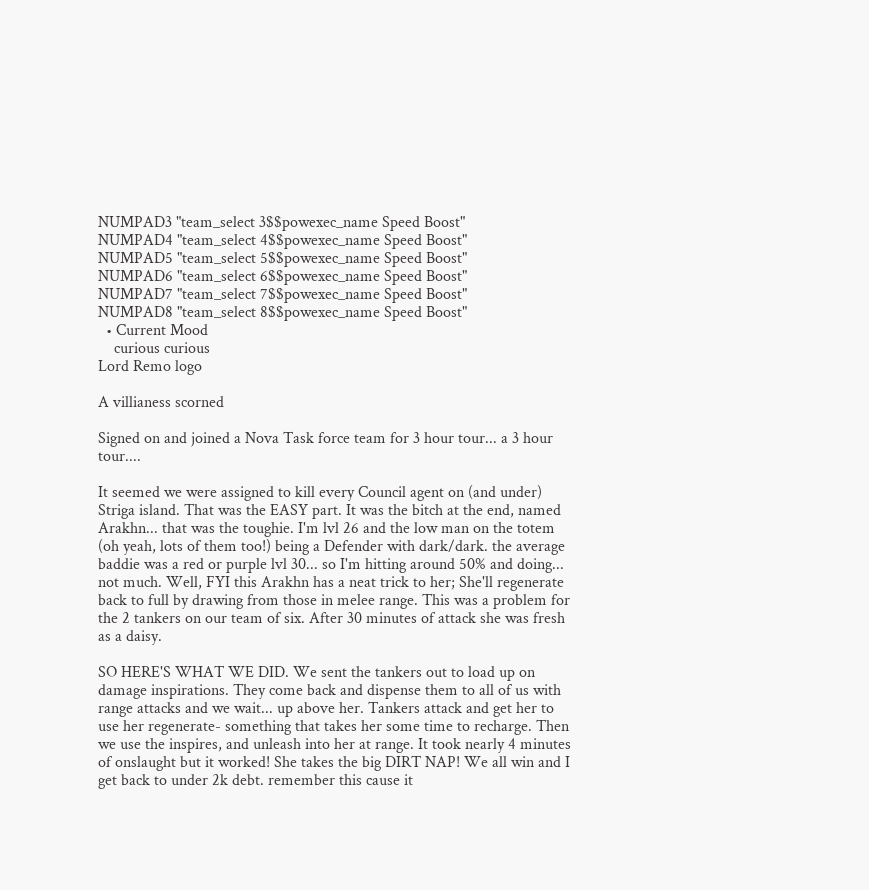NUMPAD3 "team_select 3$$powexec_name Speed Boost"
NUMPAD4 "team_select 4$$powexec_name Speed Boost"
NUMPAD5 "team_select 5$$powexec_name Speed Boost"
NUMPAD6 "team_select 6$$powexec_name Speed Boost"
NUMPAD7 "team_select 7$$powexec_name Speed Boost"
NUMPAD8 "team_select 8$$powexec_name Speed Boost"
  • Current Mood
    curious curious
Lord Remo logo

A villianess scorned

Signed on and joined a Nova Task force team for 3 hour tour... a 3 hour tour....

It seemed we were assigned to kill every Council agent on (and under) Striga island. That was the EASY part. It was the bitch at the end, named Arakhn... that was the toughie. I'm lvl 26 and the low man on the totem (oh yeah, lots of them too!) being a Defender with dark/dark. the average baddie was a red or purple lvl 30... so I'm hitting around 50% and doing... not much. Well, FYI this Arakhn has a neat trick to her; She'll regenerate back to full by drawing from those in melee range. This was a problem for the 2 tankers on our team of six. After 30 minutes of attack she was fresh as a daisy.

SO HERE'S WHAT WE DID. We sent the tankers out to load up on damage inspirations. They come back and dispense them to all of us with range attacks and we wait... up above her. Tankers attack and get her to use her regenerate- something that takes her some time to recharge. Then we use the inspires, and unleash into her at range. It took nearly 4 minutes of onslaught but it worked! She takes the big DIRT NAP! We all win and I get back to under 2k debt. remember this cause it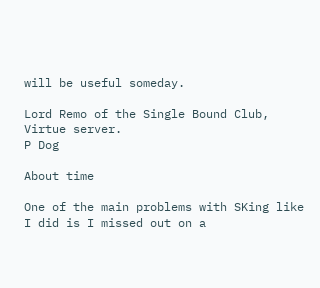will be useful someday.

Lord Remo of the Single Bound Club,
Virtue server.
P Dog

About time

One of the main problems with SKing like I did is I missed out on a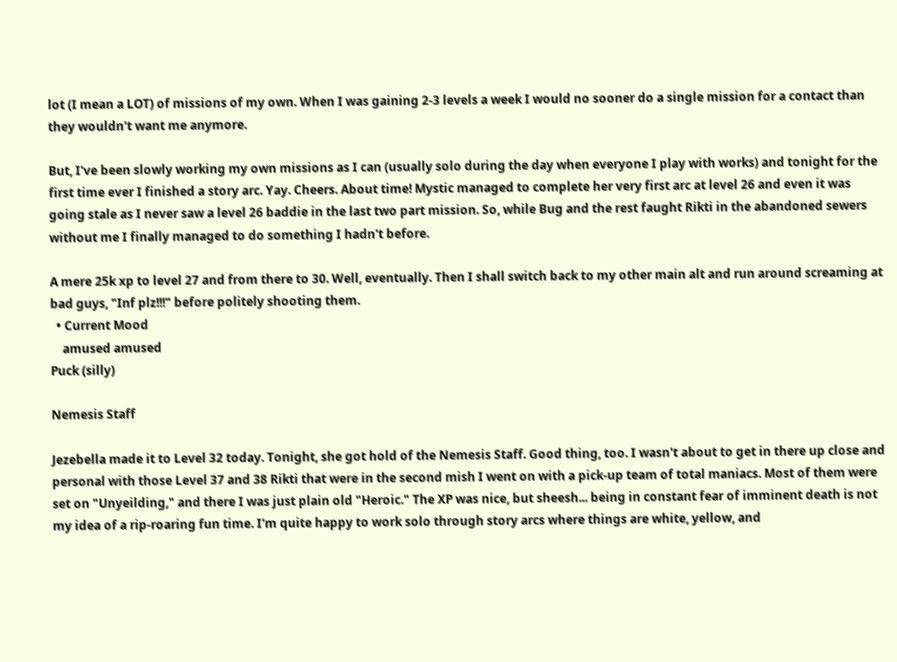lot (I mean a LOT) of missions of my own. When I was gaining 2-3 levels a week I would no sooner do a single mission for a contact than they wouldn't want me anymore.

But, I've been slowly working my own missions as I can (usually solo during the day when everyone I play with works) and tonight for the first time ever I finished a story arc. Yay. Cheers. About time! Mystic managed to complete her very first arc at level 26 and even it was going stale as I never saw a level 26 baddie in the last two part mission. So, while Bug and the rest faught Rikti in the abandoned sewers without me I finally managed to do something I hadn't before.

A mere 25k xp to level 27 and from there to 30. Well, eventually. Then I shall switch back to my other main alt and run around screaming at bad guys, "Inf plz!!!" before politely shooting them.
  • Current Mood
    amused amused
Puck (silly)

Nemesis Staff

Jezebella made it to Level 32 today. Tonight, she got hold of the Nemesis Staff. Good thing, too. I wasn't about to get in there up close and personal with those Level 37 and 38 Rikti that were in the second mish I went on with a pick-up team of total maniacs. Most of them were set on "Unyeilding," and there I was just plain old "Heroic." The XP was nice, but sheesh... being in constant fear of imminent death is not my idea of a rip-roaring fun time. I'm quite happy to work solo through story arcs where things are white, yellow, and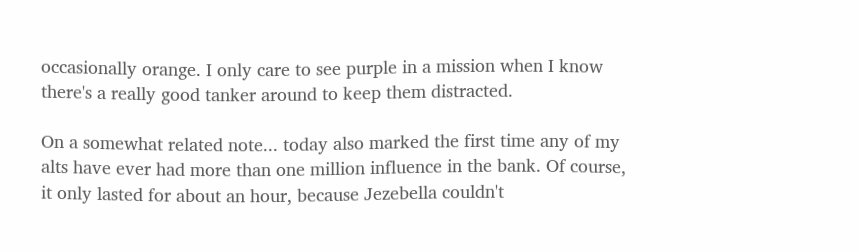occasionally orange. I only care to see purple in a mission when I know there's a really good tanker around to keep them distracted.

On a somewhat related note... today also marked the first time any of my alts have ever had more than one million influence in the bank. Of course, it only lasted for about an hour, because Jezebella couldn't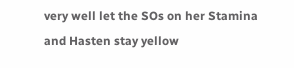very well let the SOs on her Stamina and Hasten stay yellow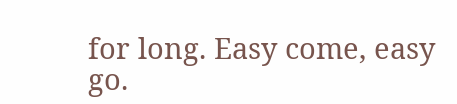for long. Easy come, easy go.